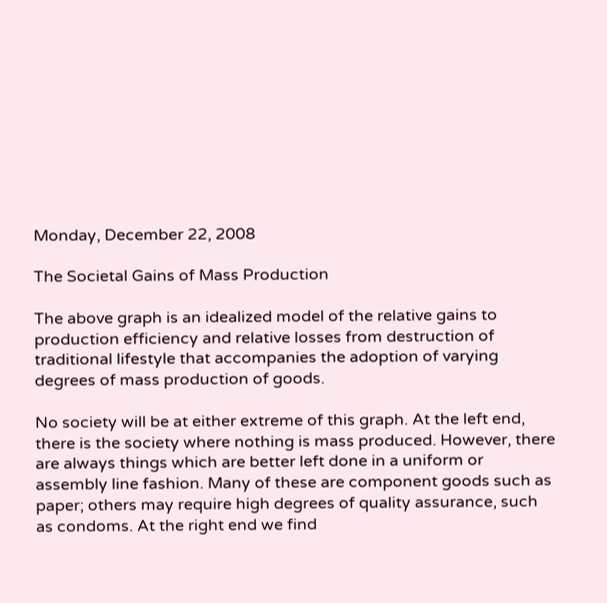Monday, December 22, 2008

The Societal Gains of Mass Production

The above graph is an idealized model of the relative gains to production efficiency and relative losses from destruction of traditional lifestyle that accompanies the adoption of varying degrees of mass production of goods.

No society will be at either extreme of this graph. At the left end, there is the society where nothing is mass produced. However, there are always things which are better left done in a uniform or assembly line fashion. Many of these are component goods such as paper; others may require high degrees of quality assurance, such as condoms. At the right end we find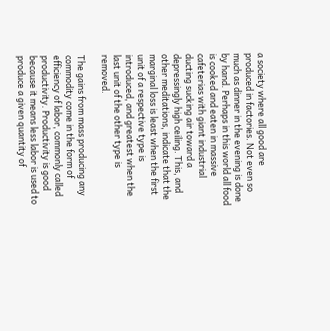a society where all good are produced in factories. Not even so much as dinner in the evening is done by hand. Perhaps in this world all food is cooked and eaten in massive cafeterias with giant industrial ducting sucking air toward a depressingly high ceiling. This, and other meditations, indicate that the marginal loss is least when the first unit of a respective type is introduced, and greatest when the last unit of the other type is removed.

The gains from mass producing any commodity come in the form of efficiency of labor, commonly called productivity. Productivity is good because it means less labor is used to produce a given quantity of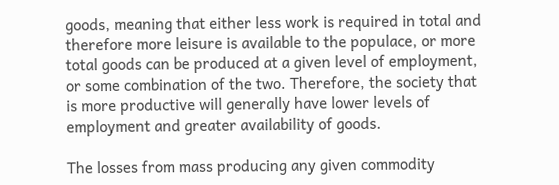goods, meaning that either less work is required in total and therefore more leisure is available to the populace, or more total goods can be produced at a given level of employment, or some combination of the two. Therefore, the society that is more productive will generally have lower levels of employment and greater availability of goods.

The losses from mass producing any given commodity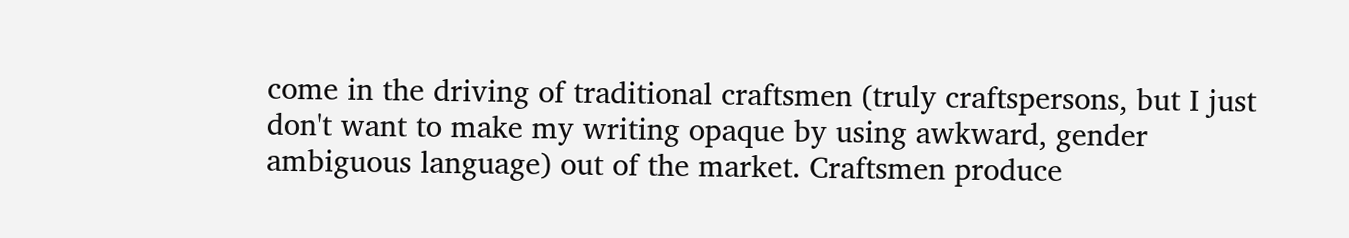come in the driving of traditional craftsmen (truly craftspersons, but I just don't want to make my writing opaque by using awkward, gender ambiguous language) out of the market. Craftsmen produce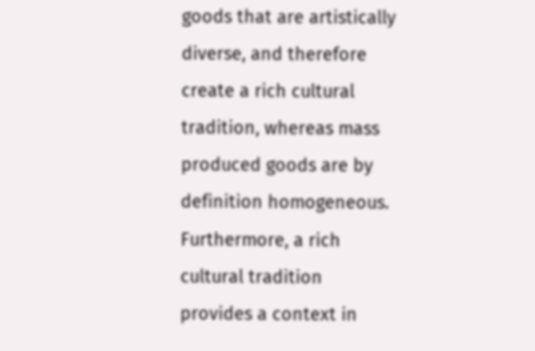goods that are artistically diverse, and therefore create a rich cultural tradition, whereas mass produced goods are by definition homogeneous. Furthermore, a rich cultural tradition provides a context in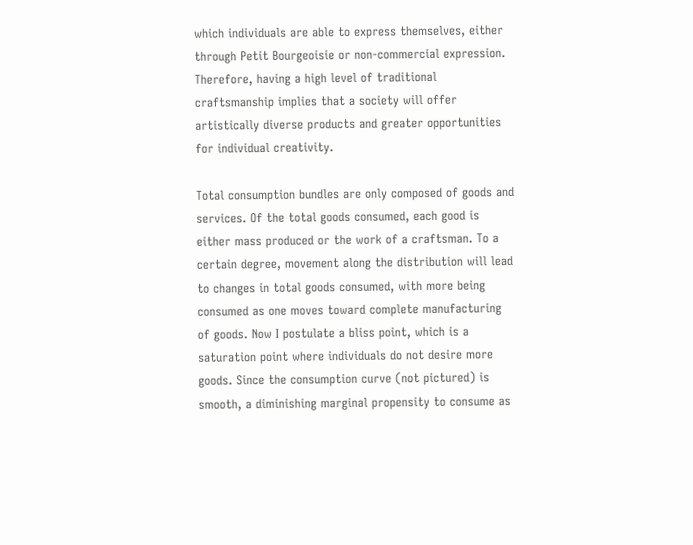which individuals are able to express themselves, either through Petit Bourgeoisie or non-commercial expression. Therefore, having a high level of traditional craftsmanship implies that a society will offer artistically diverse products and greater opportunities for individual creativity.

Total consumption bundles are only composed of goods and services. Of the total goods consumed, each good is either mass produced or the work of a craftsman. To a certain degree, movement along the distribution will lead to changes in total goods consumed, with more being consumed as one moves toward complete manufacturing of goods. Now I postulate a bliss point, which is a saturation point where individuals do not desire more goods. Since the consumption curve (not pictured) is smooth, a diminishing marginal propensity to consume as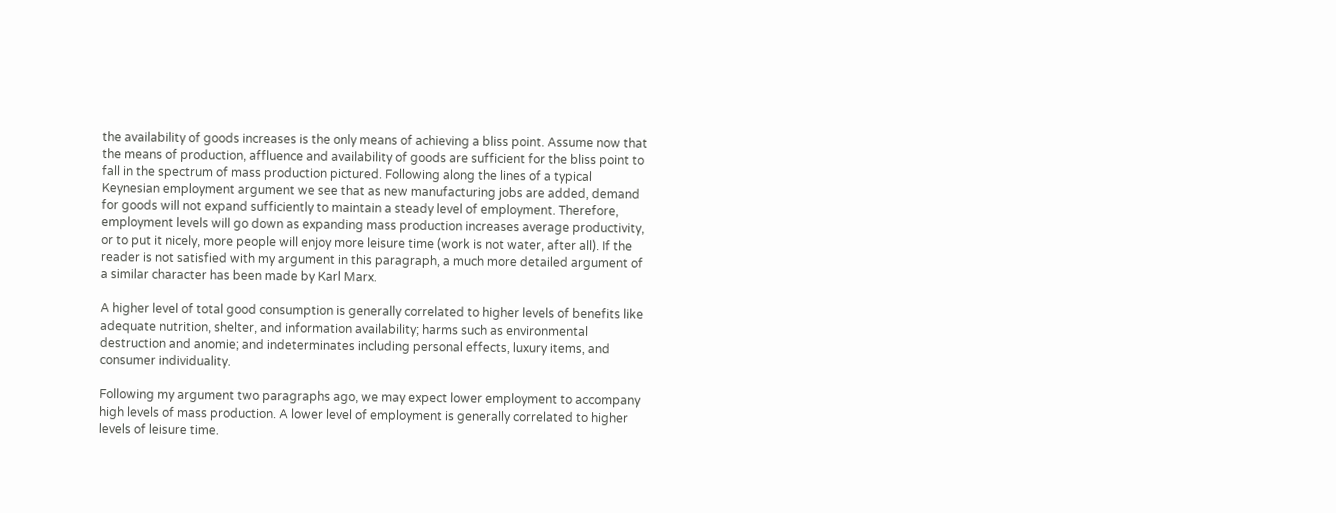the availability of goods increases is the only means of achieving a bliss point. Assume now that the means of production, affluence and availability of goods are sufficient for the bliss point to fall in the spectrum of mass production pictured. Following along the lines of a typical Keynesian employment argument we see that as new manufacturing jobs are added, demand for goods will not expand sufficiently to maintain a steady level of employment. Therefore, employment levels will go down as expanding mass production increases average productivity, or to put it nicely, more people will enjoy more leisure time (work is not water, after all). If the reader is not satisfied with my argument in this paragraph, a much more detailed argument of a similar character has been made by Karl Marx.

A higher level of total good consumption is generally correlated to higher levels of benefits like adequate nutrition, shelter, and information availability; harms such as environmental destruction and anomie; and indeterminates including personal effects, luxury items, and consumer individuality.

Following my argument two paragraphs ago, we may expect lower employment to accompany high levels of mass production. A lower level of employment is generally correlated to higher levels of leisure time.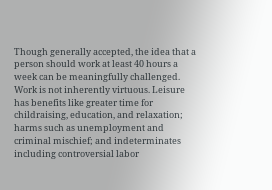Though generally accepted, the idea that a person should work at least 40 hours a week can be meaningfully challenged. Work is not inherently virtuous. Leisure has benefits like greater time for childraising, education, and relaxation; harms such as unemployment and criminal mischief; and indeterminates including controversial labor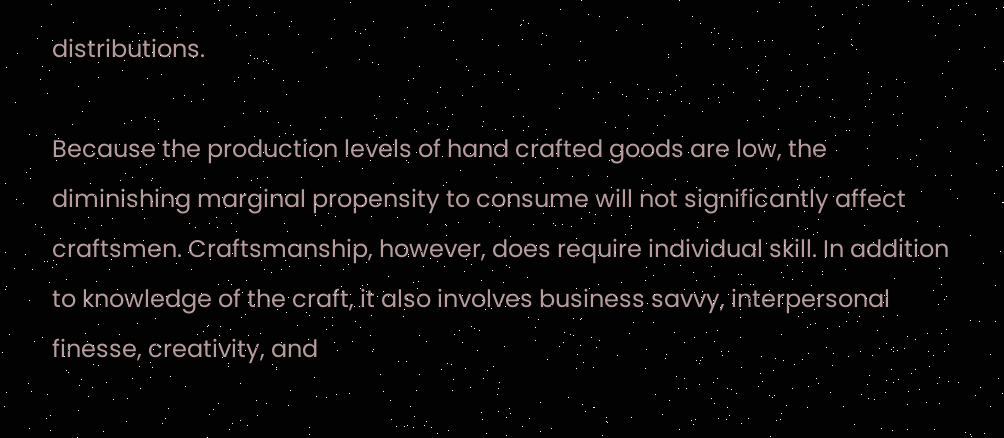distributions.

Because the production levels of hand crafted goods are low, the diminishing marginal propensity to consume will not significantly affect craftsmen. Craftsmanship, however, does require individual skill. In addition to knowledge of the craft, it also involves business savvy, interpersonal finesse, creativity, and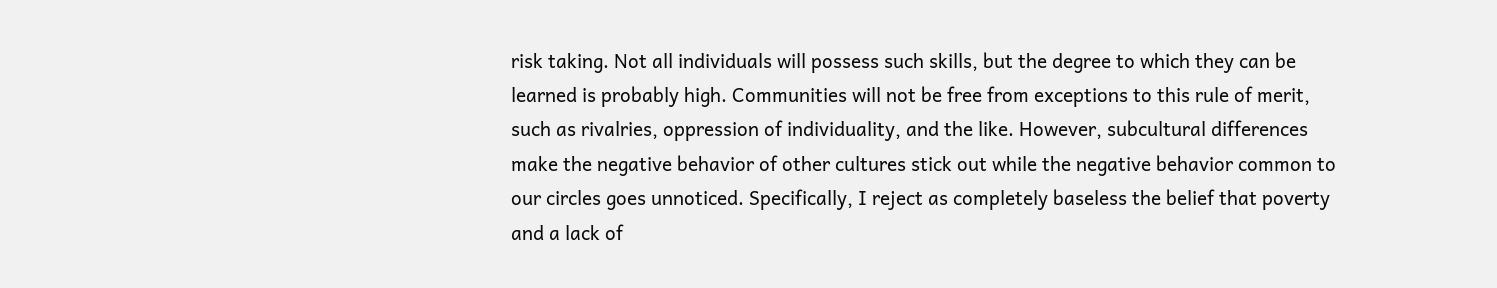risk taking. Not all individuals will possess such skills, but the degree to which they can be learned is probably high. Communities will not be free from exceptions to this rule of merit, such as rivalries, oppression of individuality, and the like. However, subcultural differences make the negative behavior of other cultures stick out while the negative behavior common to our circles goes unnoticed. Specifically, I reject as completely baseless the belief that poverty and a lack of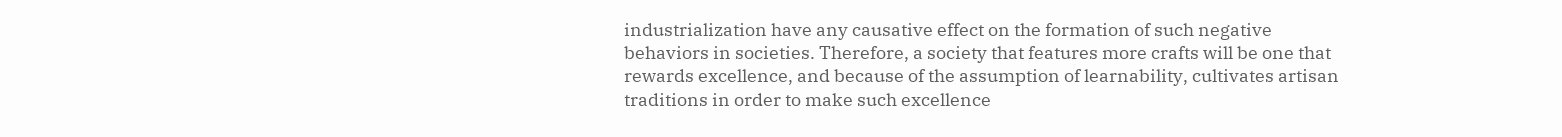industrialization have any causative effect on the formation of such negative behaviors in societies. Therefore, a society that features more crafts will be one that rewards excellence, and because of the assumption of learnability, cultivates artisan traditions in order to make such excellence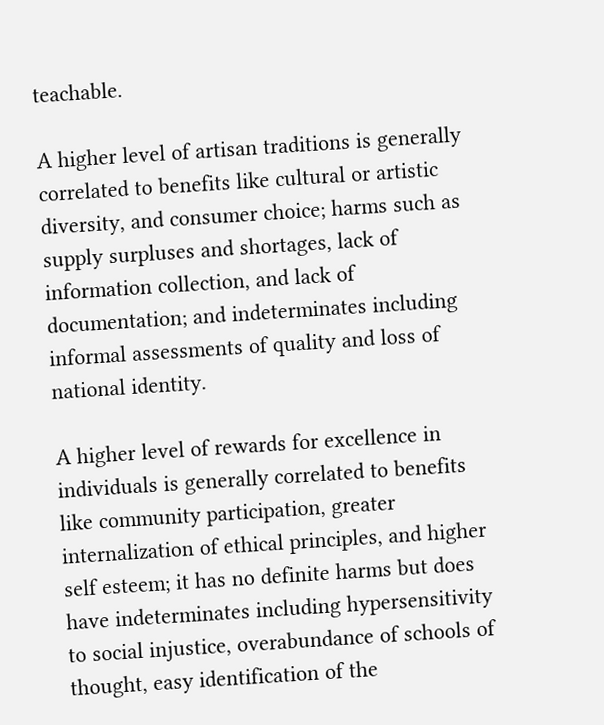teachable.

A higher level of artisan traditions is generally correlated to benefits like cultural or artistic diversity, and consumer choice; harms such as supply surpluses and shortages, lack of information collection, and lack of documentation; and indeterminates including informal assessments of quality and loss of national identity.

A higher level of rewards for excellence in individuals is generally correlated to benefits like community participation, greater internalization of ethical principles, and higher self esteem; it has no definite harms but does have indeterminates including hypersensitivity to social injustice, overabundance of schools of thought, easy identification of the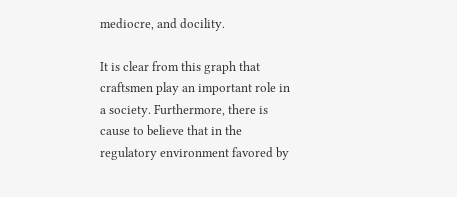mediocre, and docility.

It is clear from this graph that craftsmen play an important role in a society. Furthermore, there is cause to believe that in the regulatory environment favored by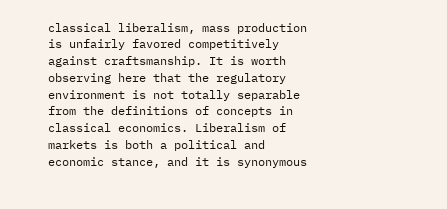classical liberalism, mass production is unfairly favored competitively against craftsmanship. It is worth observing here that the regulatory environment is not totally separable from the definitions of concepts in classical economics. Liberalism of markets is both a political and economic stance, and it is synonymous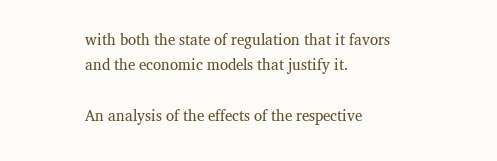with both the state of regulation that it favors and the economic models that justify it.

An analysis of the effects of the respective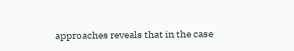approaches reveals that in the case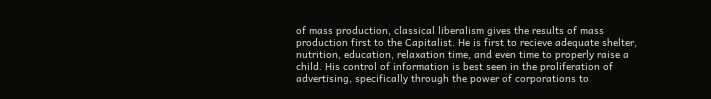of mass production, classical liberalism gives the results of mass production first to the Capitalist. He is first to recieve adequate shelter, nutrition, education, relaxation time, and even time to properly raise a child. His control of information is best seen in the proliferation of advertising, specifically through the power of corporations to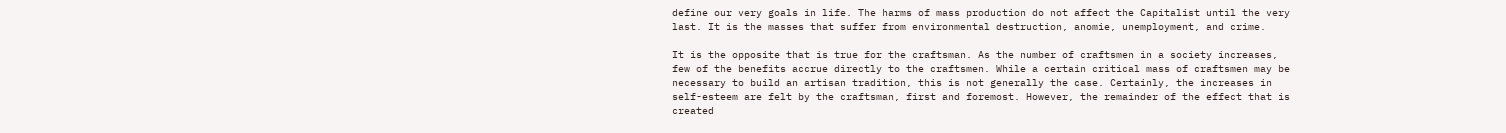define our very goals in life. The harms of mass production do not affect the Capitalist until the very last. It is the masses that suffer from environmental destruction, anomie, unemployment, and crime.

It is the opposite that is true for the craftsman. As the number of craftsmen in a society increases, few of the benefits accrue directly to the craftsmen. While a certain critical mass of craftsmen may be necessary to build an artisan tradition, this is not generally the case. Certainly, the increases in self-esteem are felt by the craftsman, first and foremost. However, the remainder of the effect that is created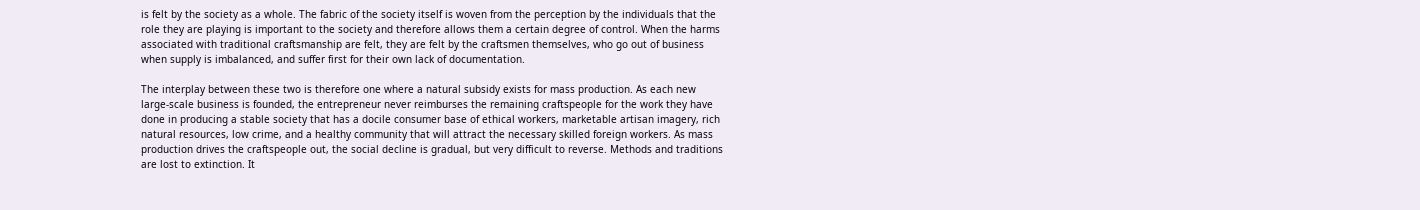is felt by the society as a whole. The fabric of the society itself is woven from the perception by the individuals that the role they are playing is important to the society and therefore allows them a certain degree of control. When the harms associated with traditional craftsmanship are felt, they are felt by the craftsmen themselves, who go out of business when supply is imbalanced, and suffer first for their own lack of documentation.

The interplay between these two is therefore one where a natural subsidy exists for mass production. As each new large-scale business is founded, the entrepreneur never reimburses the remaining craftspeople for the work they have done in producing a stable society that has a docile consumer base of ethical workers, marketable artisan imagery, rich natural resources, low crime, and a healthy community that will attract the necessary skilled foreign workers. As mass production drives the craftspeople out, the social decline is gradual, but very difficult to reverse. Methods and traditions are lost to extinction. It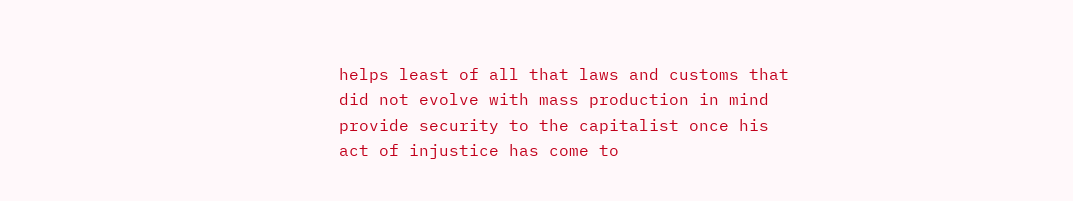helps least of all that laws and customs that did not evolve with mass production in mind provide security to the capitalist once his act of injustice has come to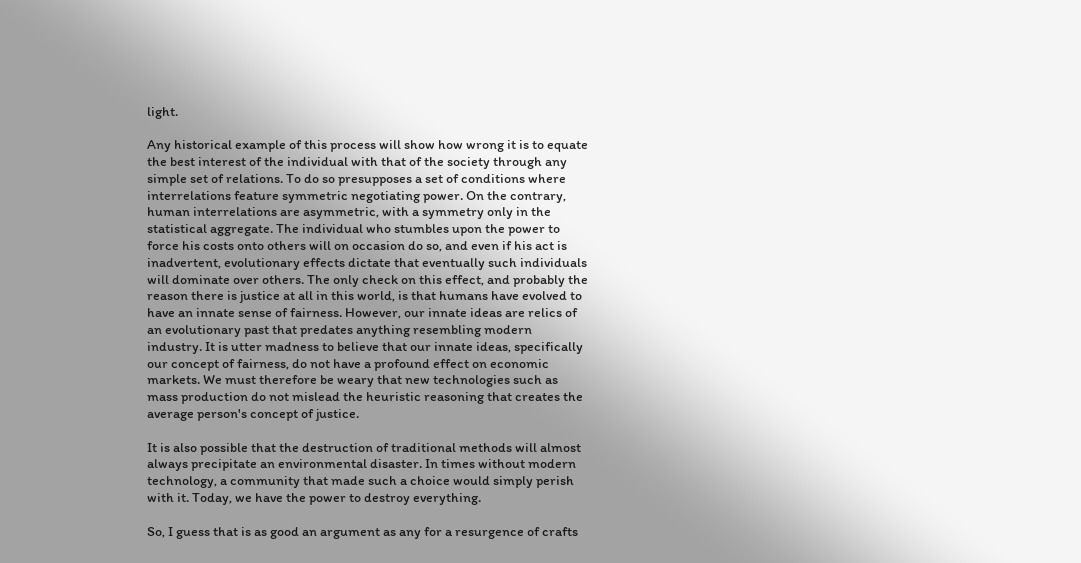light.

Any historical example of this process will show how wrong it is to equate the best interest of the individual with that of the society through any simple set of relations. To do so presupposes a set of conditions where interrelations feature symmetric negotiating power. On the contrary, human interrelations are asymmetric, with a symmetry only in the statistical aggregate. The individual who stumbles upon the power to force his costs onto others will on occasion do so, and even if his act is inadvertent, evolutionary effects dictate that eventually such individuals will dominate over others. The only check on this effect, and probably the reason there is justice at all in this world, is that humans have evolved to have an innate sense of fairness. However, our innate ideas are relics of an evolutionary past that predates anything resembling modern industry. It is utter madness to believe that our innate ideas, specifically our concept of fairness, do not have a profound effect on economic markets. We must therefore be weary that new technologies such as mass production do not mislead the heuristic reasoning that creates the average person's concept of justice.

It is also possible that the destruction of traditional methods will almost always precipitate an environmental disaster. In times without modern technology, a community that made such a choice would simply perish with it. Today, we have the power to destroy everything.

So, I guess that is as good an argument as any for a resurgence of crafts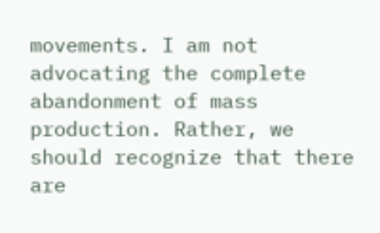movements. I am not advocating the complete abandonment of mass production. Rather, we should recognize that there are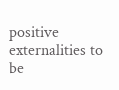positive externalities to be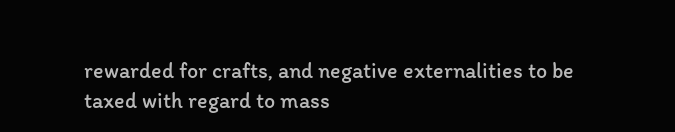rewarded for crafts, and negative externalities to be taxed with regard to mass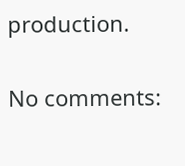production.

No comments: